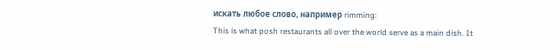искать любое слово, например rimming:
This is what posh restaurants all over the world serve as a main dish. It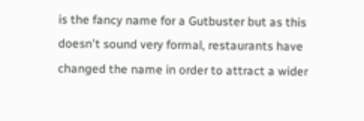is the fancy name for a Gutbuster but as this doesn't sound very formal, restaurants have changed the name in order to attract a wider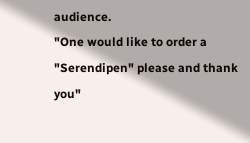audience.
"One would like to order a "Serendipen" please and thank you"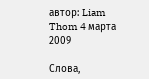автор: Liam Thom 4 марта 2009

Слова,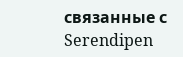связанные с Serendipen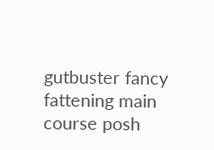gutbuster fancy fattening main course posh